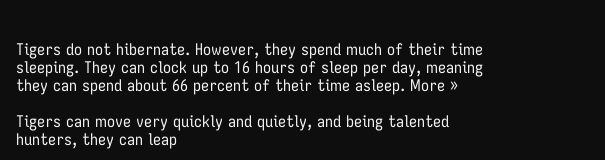Tigers do not hibernate. However, they spend much of their time sleeping. They can clock up to 16 hours of sleep per day, meaning they can spend about 66 percent of their time asleep. More »

Tigers can move very quickly and quietly, and being talented hunters, they can leap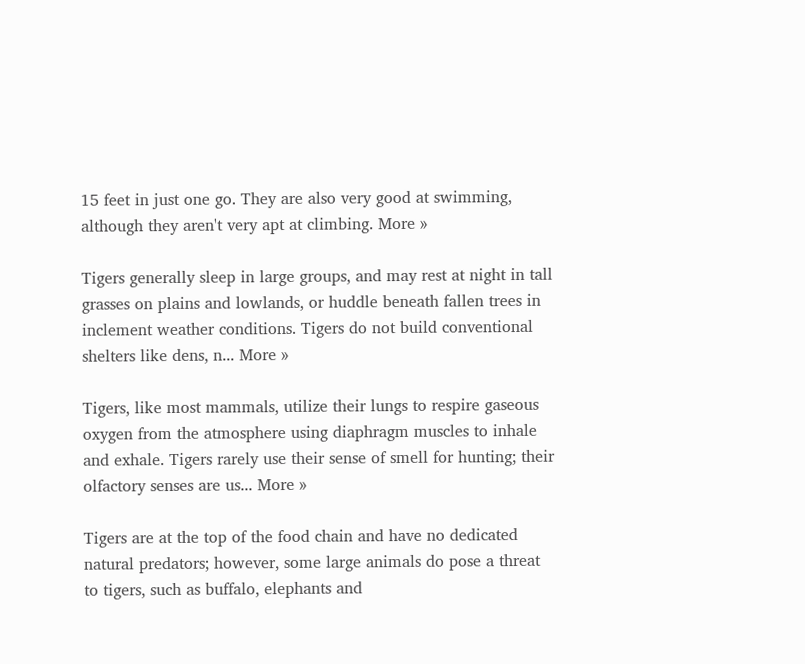15 feet in just one go. They are also very good at swimming, although they aren't very apt at climbing. More »

Tigers generally sleep in large groups, and may rest at night in tall grasses on plains and lowlands, or huddle beneath fallen trees in inclement weather conditions. Tigers do not build conventional shelters like dens, n... More »

Tigers, like most mammals, utilize their lungs to respire gaseous oxygen from the atmosphere using diaphragm muscles to inhale and exhale. Tigers rarely use their sense of smell for hunting; their olfactory senses are us... More »

Tigers are at the top of the food chain and have no dedicated natural predators; however, some large animals do pose a threat to tigers, such as buffalo, elephants and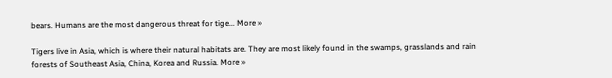bears. Humans are the most dangerous threat for tige... More »

Tigers live in Asia, which is where their natural habitats are. They are most likely found in the swamps, grasslands and rain forests of Southeast Asia, China, Korea and Russia. More »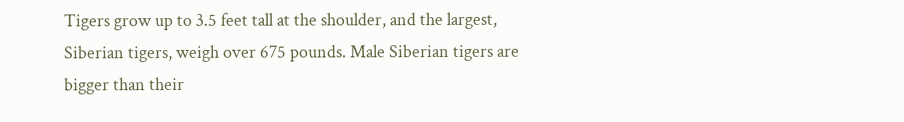Tigers grow up to 3.5 feet tall at the shoulder, and the largest, Siberian tigers, weigh over 675 pounds. Male Siberian tigers are bigger than their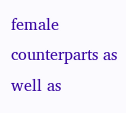female counterparts as well as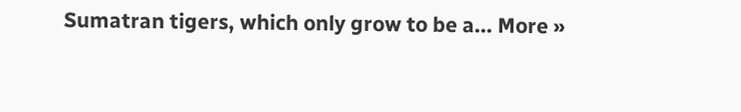Sumatran tigers, which only grow to be a... More »